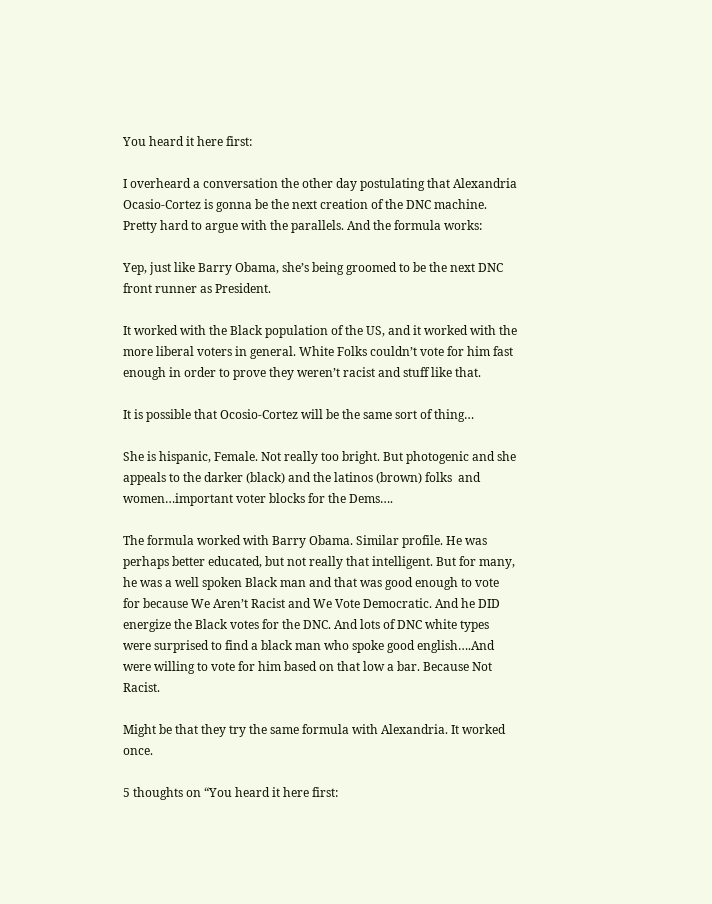You heard it here first:

I overheard a conversation the other day postulating that Alexandria Ocasio-Cortez is gonna be the next creation of the DNC machine. Pretty hard to argue with the parallels. And the formula works:

Yep, just like Barry Obama, she’s being groomed to be the next DNC front runner as President.

It worked with the Black population of the US, and it worked with the more liberal voters in general. White Folks couldn’t vote for him fast enough in order to prove they weren’t racist and stuff like that.

It is possible that Ocosio-Cortez will be the same sort of thing…

She is hispanic, Female. Not really too bright. But photogenic and she appeals to the darker (black) and the latinos (brown) folks  and women…important voter blocks for the Dems….

The formula worked with Barry Obama. Similar profile. He was perhaps better educated, but not really that intelligent. But for many, he was a well spoken Black man and that was good enough to vote for because We Aren’t Racist and We Vote Democratic. And he DID energize the Black votes for the DNC. And lots of DNC white types were surprised to find a black man who spoke good english….And were willing to vote for him based on that low a bar. Because Not Racist.

Might be that they try the same formula with Alexandria. It worked once.

5 thoughts on “You heard it here first: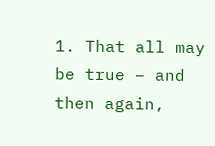1. That all may be true – and then again,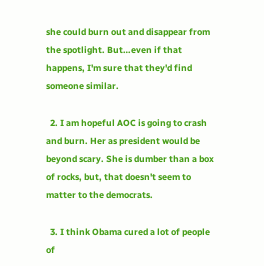she could burn out and disappear from the spotlight. But…even if that happens, I'm sure that they'd find someone similar.

  2. I am hopeful AOC is going to crash and burn. Her as president would be beyond scary. She is dumber than a box of rocks, but, that doesn't seem to matter to the democrats.

  3. I think Obama cured a lot of people of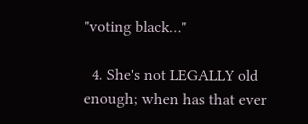"voting black…"

  4. She's not LEGALLY old enough; when has that ever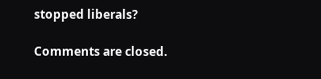stopped liberals?

Comments are closed.